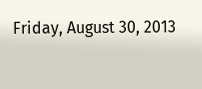Friday, August 30, 2013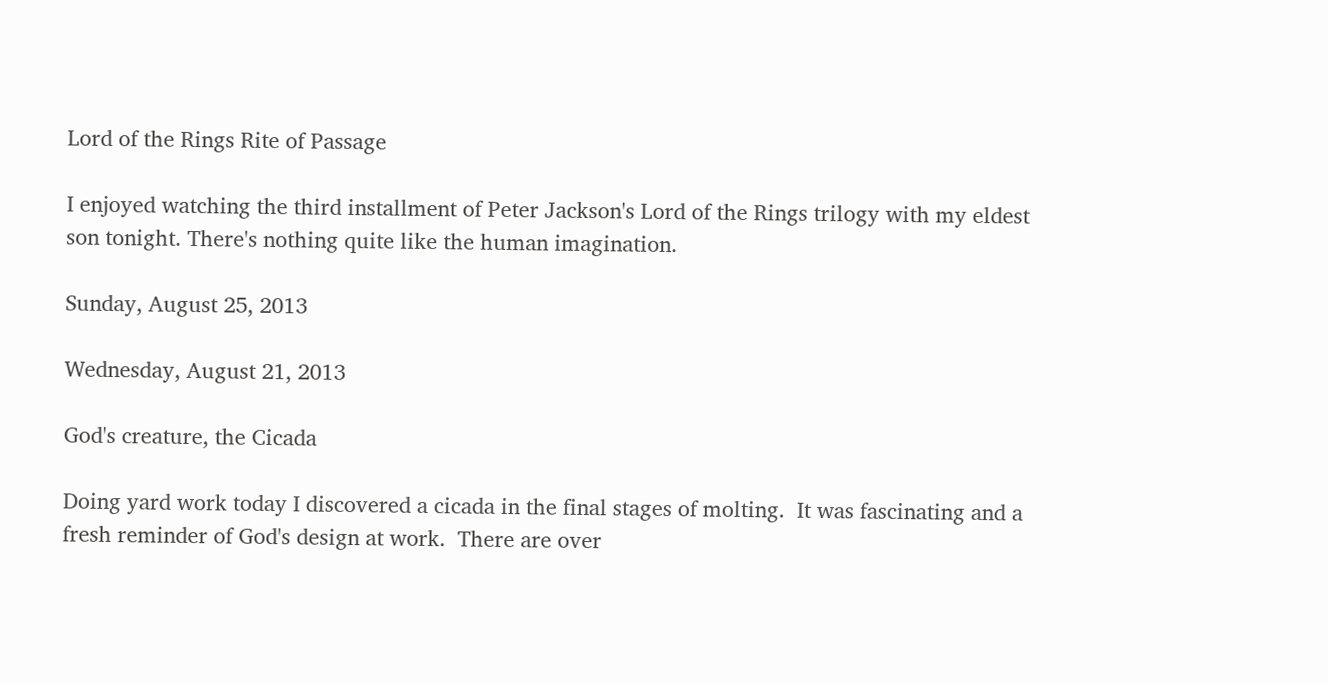Lord of the Rings Rite of Passage

I enjoyed watching the third installment of Peter Jackson's Lord of the Rings trilogy with my eldest son tonight. There's nothing quite like the human imagination.

Sunday, August 25, 2013

Wednesday, August 21, 2013

God's creature, the Cicada

Doing yard work today I discovered a cicada in the final stages of molting.  It was fascinating and a fresh reminder of God's design at work.  There are over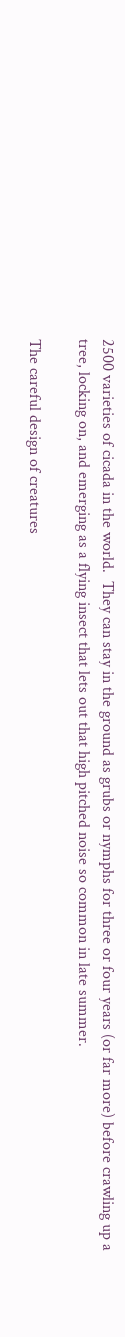2500 varieties of cicada in the world.  They can stay in the ground as grubs or nymphs for three or four years (or far more) before crawling up a tree, locking on, and emerging as a flying insect that lets out that high pitched noise so common in late summer.

The careful design of creatures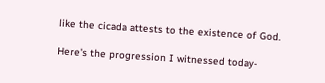like the cicada attests to the existence of God.

Here's the progression I witnessed today-